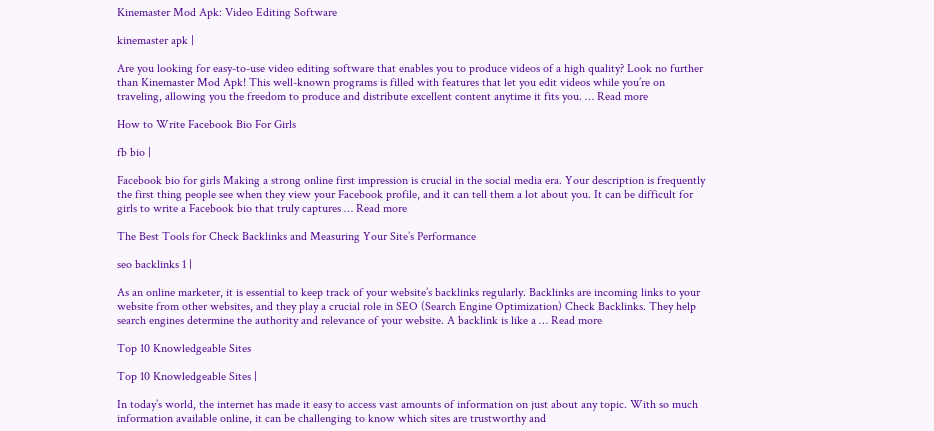Kinemaster Mod Apk: Video Editing Software

kinemaster apk |

Are you looking for easy-to-use video editing software that enables you to produce videos of a high quality? Look no further than Kinemaster Mod Apk! This well-known programs is filled with features that let you edit videos while you’re on traveling, allowing you the freedom to produce and distribute excellent content anytime it fits you. … Read more

How to Write Facebook Bio For Girls

fb bio |

Facebook bio for girls Making a strong online first impression is crucial in the social media era. Your description is frequently the first thing people see when they view your Facebook profile, and it can tell them a lot about you. It can be difficult for girls to write a Facebook bio that truly captures … Read more

The Best Tools for Check Backlinks and Measuring Your Site’s Performance

seo backlinks 1 |

As an online marketer, it is essential to keep track of your website’s backlinks regularly. Backlinks are incoming links to your website from other websites, and they play a crucial role in SEO (Search Engine Optimization) Check Backlinks. They help search engines determine the authority and relevance of your website. A backlink is like a … Read more

Top 10 Knowledgeable Sites

Top 10 Knowledgeable Sites |

In today’s world, the internet has made it easy to access vast amounts of information on just about any topic. With so much information available online, it can be challenging to know which sites are trustworthy and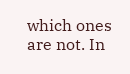which ones are not. In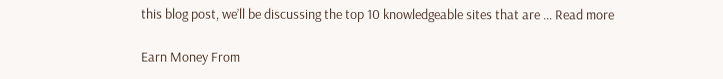this blog post, we’ll be discussing the top 10 knowledgeable sites that are … Read more

Earn Money From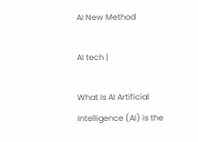AI New Method

AI tech |

What Is AI Artificial Intelligence (AI) is the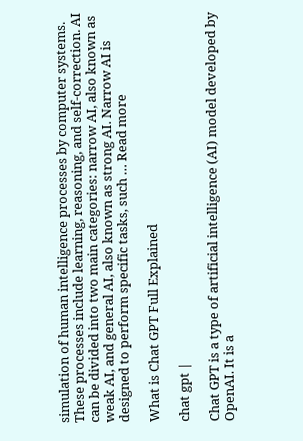simulation of human intelligence processes by computer systems. These processes include learning, reasoning, and self-correction. AI can be divided into two main categories: narrow AI, also known as weak AI, and general AI, also known as strong AI. Narrow AI is designed to perform specific tasks, such … Read more

What is Chat GPT Full Explained

chat gpt |

Chat GPT is a type of artificial intelligence (AI) model developed by OpenAI. It is a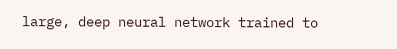large, deep neural network trained to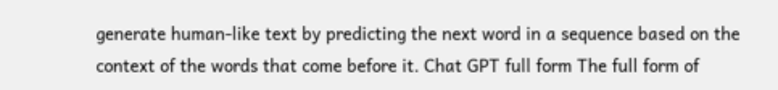generate human-like text by predicting the next word in a sequence based on the context of the words that come before it. Chat GPT full form The full form of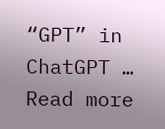“GPT” in ChatGPT … Read more